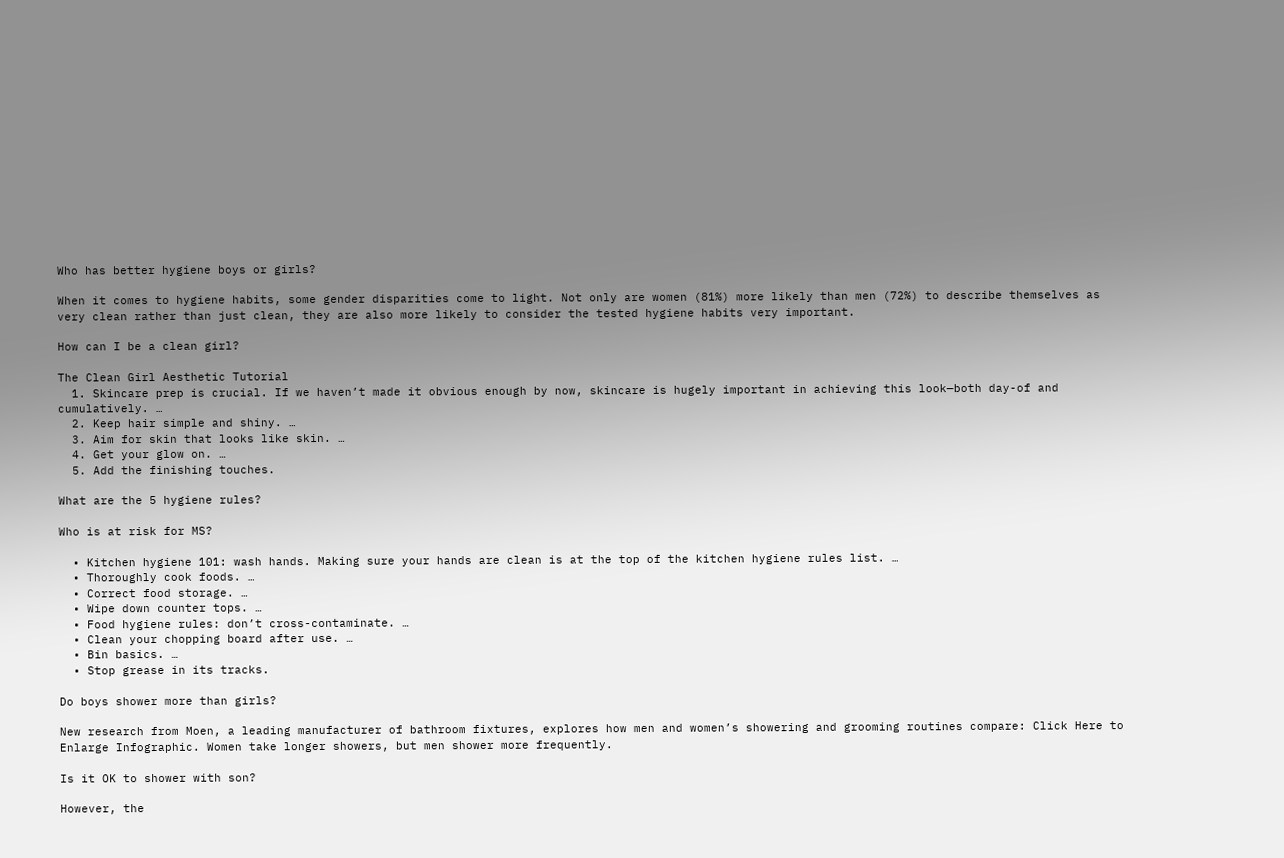Who has better hygiene boys or girls?

When it comes to hygiene habits, some gender disparities come to light. Not only are women (81%) more likely than men (72%) to describe themselves as very clean rather than just clean, they are also more likely to consider the tested hygiene habits very important.

How can I be a clean girl?

The Clean Girl Aesthetic Tutorial
  1. Skincare prep is crucial. If we haven’t made it obvious enough by now, skincare is hugely important in achieving this look—both day-of and cumulatively. …
  2. Keep hair simple and shiny. …
  3. Aim for skin that looks like skin. …
  4. Get your glow on. …
  5. Add the finishing touches.

What are the 5 hygiene rules?

Who is at risk for MS?

  • Kitchen hygiene 101: wash hands. Making sure your hands are clean is at the top of the kitchen hygiene rules list. …
  • Thoroughly cook foods. …
  • Correct food storage. …
  • Wipe down counter tops. …
  • Food hygiene rules: don’t cross-contaminate. …
  • Clean your chopping board after use. …
  • Bin basics. …
  • Stop grease in its tracks.

Do boys shower more than girls?

New research from Moen, a leading manufacturer of bathroom fixtures, explores how men and women’s showering and grooming routines compare: Click Here to Enlarge Infographic. Women take longer showers, but men shower more frequently.

Is it OK to shower with son?

However, the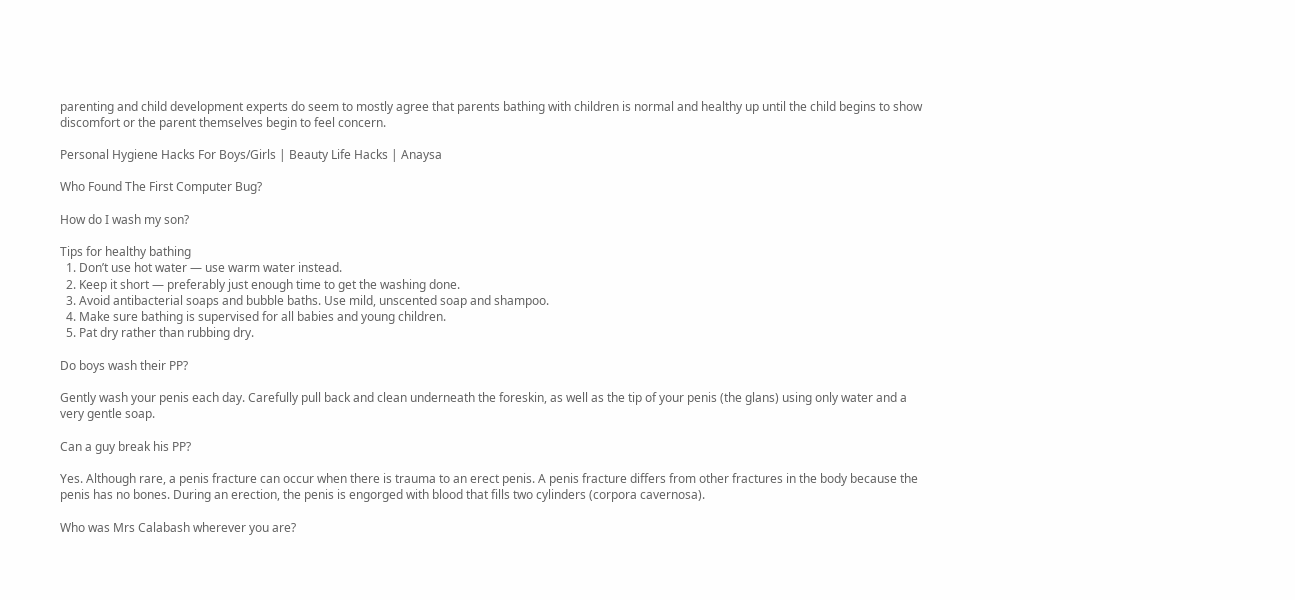parenting and child development experts do seem to mostly agree that parents bathing with children is normal and healthy up until the child begins to show discomfort or the parent themselves begin to feel concern.

Personal Hygiene Hacks For Boys/Girls | Beauty Life Hacks | Anaysa

Who Found The First Computer Bug?

How do I wash my son?

Tips for healthy bathing
  1. Don’t use hot water — use warm water instead.
  2. Keep it short — preferably just enough time to get the washing done.
  3. Avoid antibacterial soaps and bubble baths. Use mild, unscented soap and shampoo.
  4. Make sure bathing is supervised for all babies and young children.
  5. Pat dry rather than rubbing dry.

Do boys wash their PP?

Gently wash your penis each day. Carefully pull back and clean underneath the foreskin, as well as the tip of your penis (the glans) using only water and a very gentle soap.

Can a guy break his PP?

Yes. Although rare, a penis fracture can occur when there is trauma to an erect penis. A penis fracture differs from other fractures in the body because the penis has no bones. During an erection, the penis is engorged with blood that fills two cylinders (corpora cavernosa).

Who was Mrs Calabash wherever you are?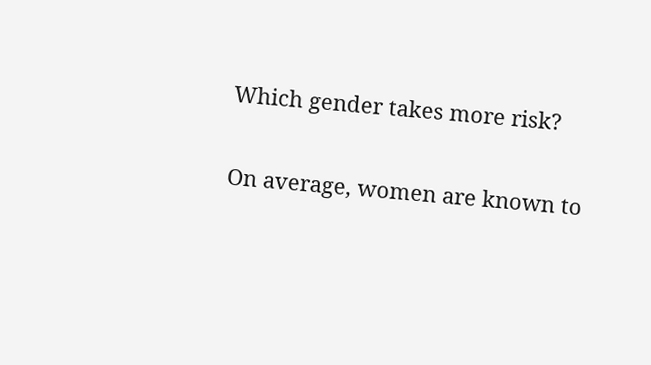Which gender takes more risk?

On average, women are known to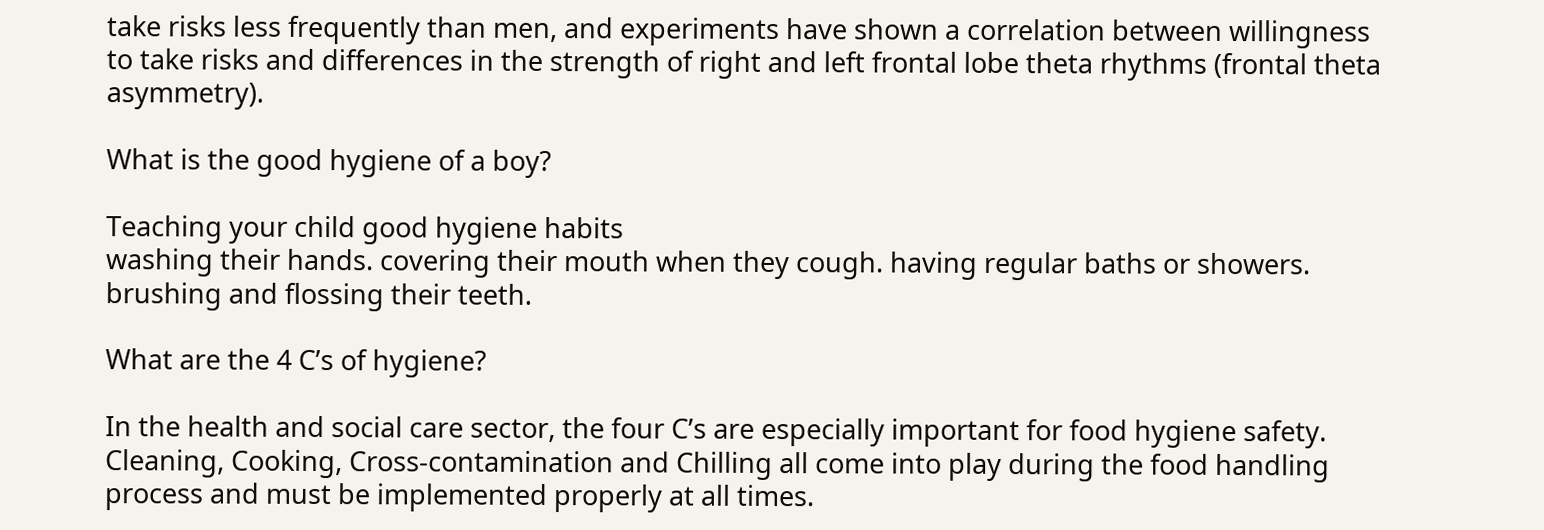take risks less frequently than men, and experiments have shown a correlation between willingness to take risks and differences in the strength of right and left frontal lobe theta rhythms (frontal theta asymmetry).

What is the good hygiene of a boy?

Teaching your child good hygiene habits
washing their hands. covering their mouth when they cough. having regular baths or showers. brushing and flossing their teeth.

What are the 4 C’s of hygiene?

In the health and social care sector, the four C’s are especially important for food hygiene safety. Cleaning, Cooking, Cross-contamination and Chilling all come into play during the food handling process and must be implemented properly at all times.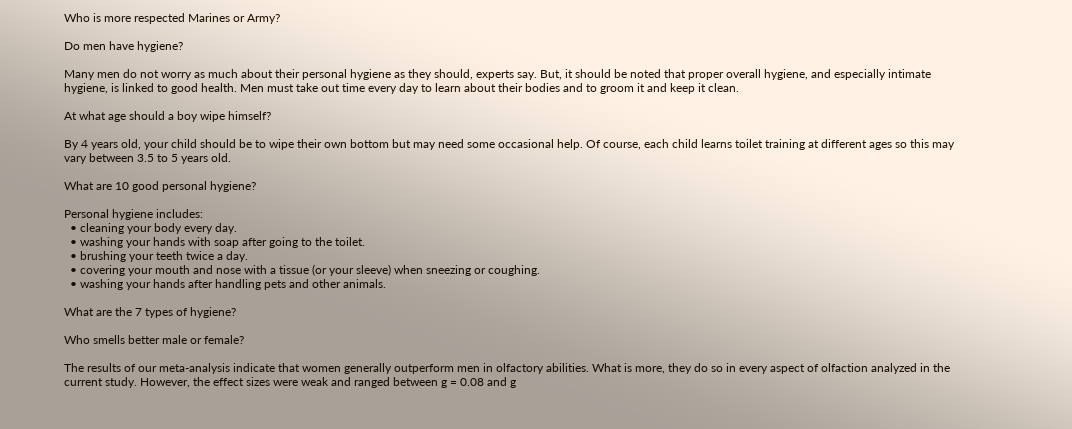Who is more respected Marines or Army?

Do men have hygiene?

Many men do not worry as much about their personal hygiene as they should, experts say. But, it should be noted that proper overall hygiene, and especially intimate hygiene, is linked to good health. Men must take out time every day to learn about their bodies and to groom it and keep it clean.

At what age should a boy wipe himself?

By 4 years old, your child should be to wipe their own bottom but may need some occasional help. Of course, each child learns toilet training at different ages so this may vary between 3.5 to 5 years old.

What are 10 good personal hygiene?

Personal hygiene includes:
  • cleaning your body every day.
  • washing your hands with soap after going to the toilet.
  • brushing your teeth twice a day.
  • covering your mouth and nose with a tissue (or your sleeve) when sneezing or coughing.
  • washing your hands after handling pets and other animals.

What are the 7 types of hygiene?

Who smells better male or female?

The results of our meta-analysis indicate that women generally outperform men in olfactory abilities. What is more, they do so in every aspect of olfaction analyzed in the current study. However, the effect sizes were weak and ranged between g = 0.08 and g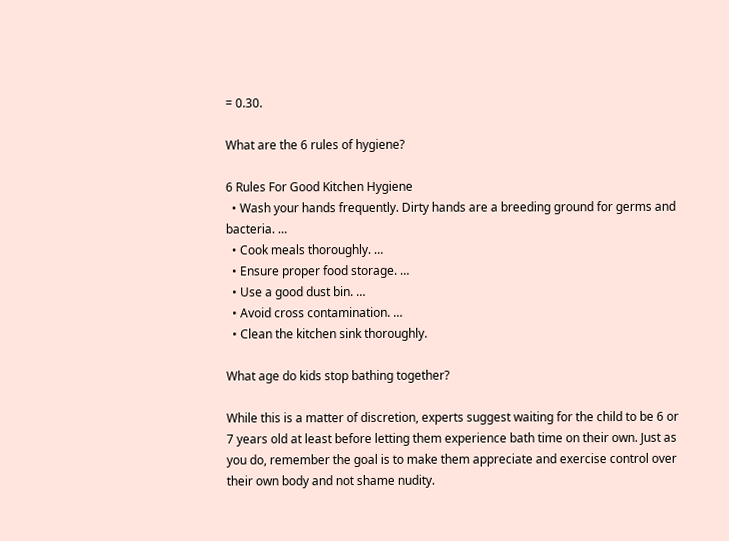= 0.30.

What are the 6 rules of hygiene?

6 Rules For Good Kitchen Hygiene
  • Wash your hands frequently. Dirty hands are a breeding ground for germs and bacteria. …
  • Cook meals thoroughly. …
  • Ensure proper food storage. …
  • Use a good dust bin. …
  • Avoid cross contamination. …
  • Clean the kitchen sink thoroughly.

What age do kids stop bathing together?

While this is a matter of discretion, experts suggest waiting for the child to be 6 or 7 years old at least before letting them experience bath time on their own. Just as you do, remember the goal is to make them appreciate and exercise control over their own body and not shame nudity.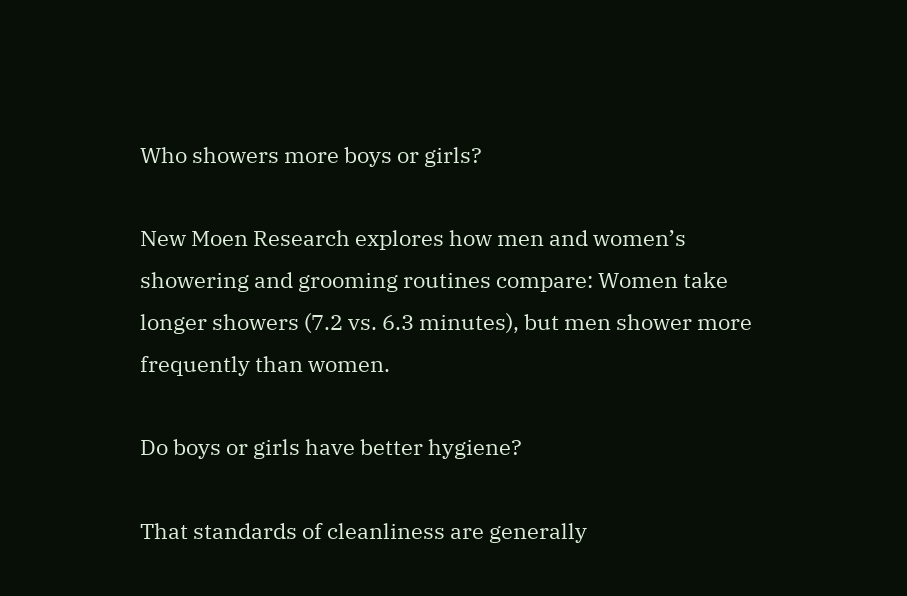Who showers more boys or girls?

New Moen Research explores how men and women’s showering and grooming routines compare: Women take longer showers (7.2 vs. 6.3 minutes), but men shower more frequently than women.

Do boys or girls have better hygiene?

That standards of cleanliness are generally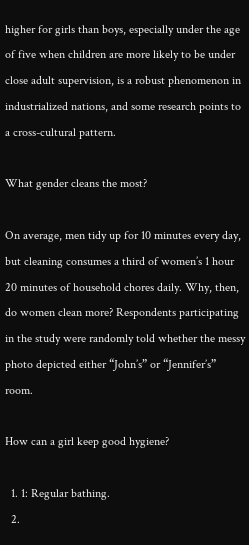higher for girls than boys, especially under the age of five when children are more likely to be under close adult supervision, is a robust phenomenon in industrialized nations, and some research points to a cross-cultural pattern.

What gender cleans the most?

On average, men tidy up for 10 minutes every day, but cleaning consumes a third of women’s 1 hour 20 minutes of household chores daily. Why, then, do women clean more? Respondents participating in the study were randomly told whether the messy photo depicted either “John’s” or “Jennifer’s” room.

How can a girl keep good hygiene?

  1. 1: Regular bathing.
  2.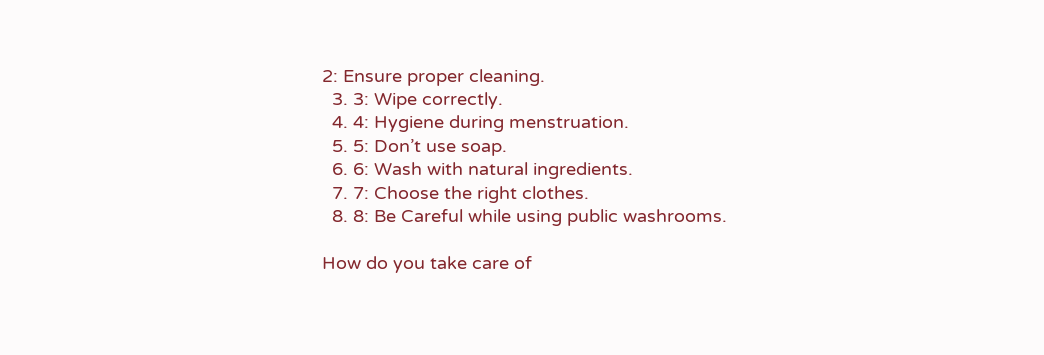2: Ensure proper cleaning.
  3. 3: Wipe correctly.
  4. 4: Hygiene during menstruation.
  5. 5: Don’t use soap.
  6. 6: Wash with natural ingredients.
  7. 7: Choose the right clothes.
  8. 8: Be Careful while using public washrooms.

How do you take care of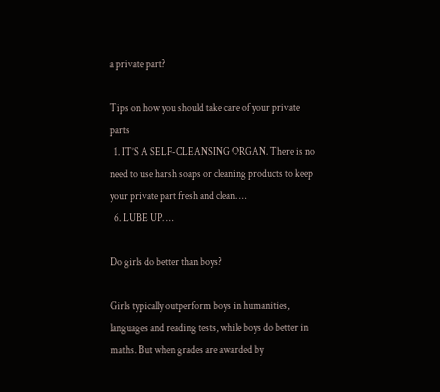a private part?

Tips on how you should take care of your private parts
  1. IT’S A SELF-CLEANSING ORGAN. There is no need to use harsh soaps or cleaning products to keep your private part fresh and clean. …
  6. LUBE UP. …

Do girls do better than boys?

Girls typically outperform boys in humanities, languages and reading tests, while boys do better in maths. But when grades are awarded by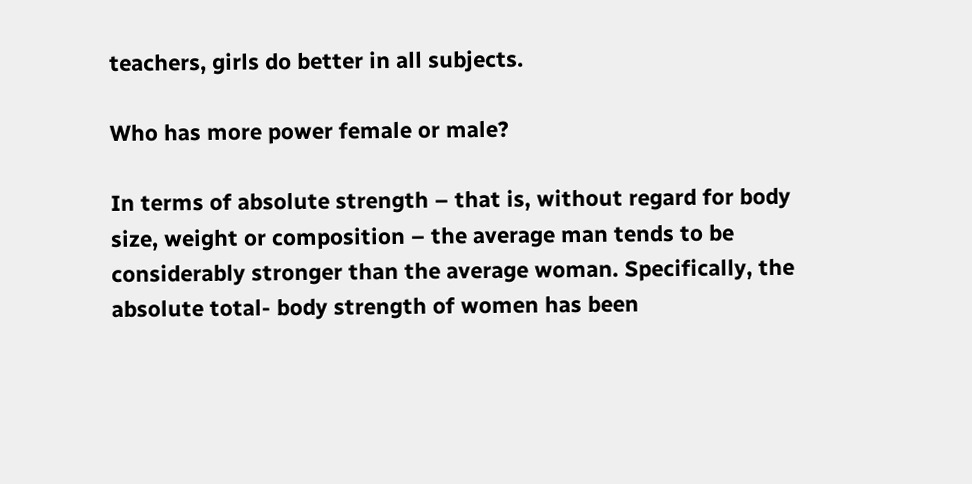teachers, girls do better in all subjects.

Who has more power female or male?

In terms of absolute strength – that is, without regard for body size, weight or composition – the average man tends to be considerably stronger than the average woman. Specifically, the absolute total- body strength of women has been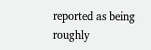reported as being roughly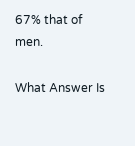67% that of men.

What Answer Is